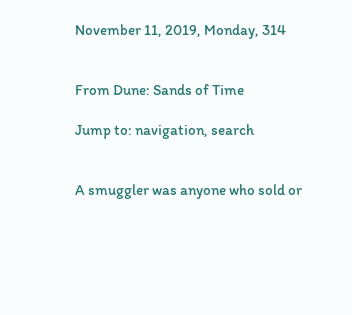November 11, 2019, Monday, 314


From Dune: Sands of Time

Jump to: navigation, search


A smuggler was anyone who sold or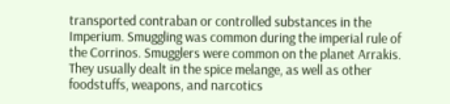transported contraban or controlled substances in the Imperium. Smuggling was common during the imperial rule of the Corrinos. Smugglers were common on the planet Arrakis. They usually dealt in the spice melange, as well as other foodstuffs, weapons, and narcotics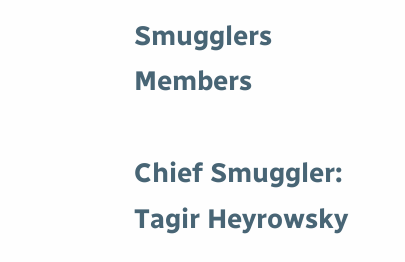Smugglers Members

Chief Smuggler: Tagir Heyrowsky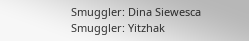Smuggler: Dina Siewesca
Smuggler: Yitzhak